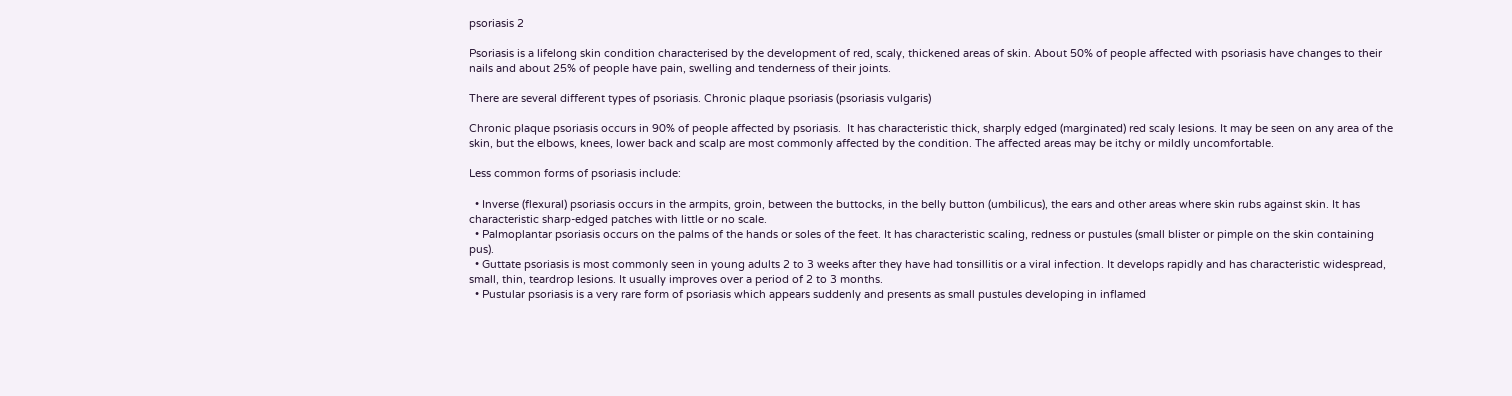psoriasis 2

Psoriasis is a lifelong skin condition characterised by the development of red, scaly, thickened areas of skin. About 50% of people affected with psoriasis have changes to their nails and about 25% of people have pain, swelling and tenderness of their joints.

There are several different types of psoriasis. Chronic plaque psoriasis (psoriasis vulgaris)

Chronic plaque psoriasis occurs in 90% of people affected by psoriasis.  It has characteristic thick, sharply edged (marginated) red scaly lesions. It may be seen on any area of the skin, but the elbows, knees, lower back and scalp are most commonly affected by the condition. The affected areas may be itchy or mildly uncomfortable.

Less common forms of psoriasis include:

  • Inverse (flexural) psoriasis occurs in the armpits, groin, between the buttocks, in the belly button (umbilicus), the ears and other areas where skin rubs against skin. It has characteristic sharp-edged patches with little or no scale.
  • Palmoplantar psoriasis occurs on the palms of the hands or soles of the feet. It has characteristic scaling, redness or pustules (small blister or pimple on the skin containing pus).
  • Guttate psoriasis is most commonly seen in young adults 2 to 3 weeks after they have had tonsillitis or a viral infection. It develops rapidly and has characteristic widespread, small, thin, teardrop lesions. It usually improves over a period of 2 to 3 months.
  • Pustular psoriasis is a very rare form of psoriasis which appears suddenly and presents as small pustules developing in inflamed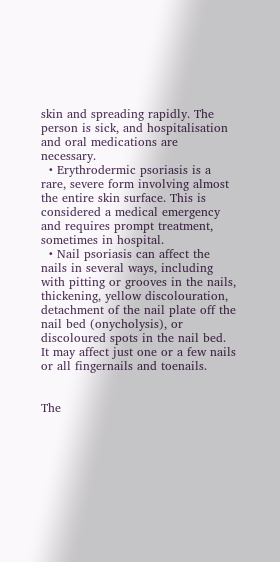skin and spreading rapidly. The person is sick, and hospitalisation and oral medications are necessary.
  • Erythrodermic psoriasis is a rare, severe form involving almost the entire skin surface. This is considered a medical emergency and requires prompt treatment, sometimes in hospital.
  • Nail psoriasis can affect the nails in several ways, including with pitting or grooves in the nails, thickening, yellow discolouration, detachment of the nail plate off the nail bed (onycholysis), or discoloured spots in the nail bed. It may affect just one or a few nails or all fingernails and toenails.


The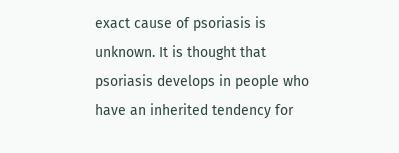exact cause of psoriasis is unknown. It is thought that psoriasis develops in people who have an inherited tendency for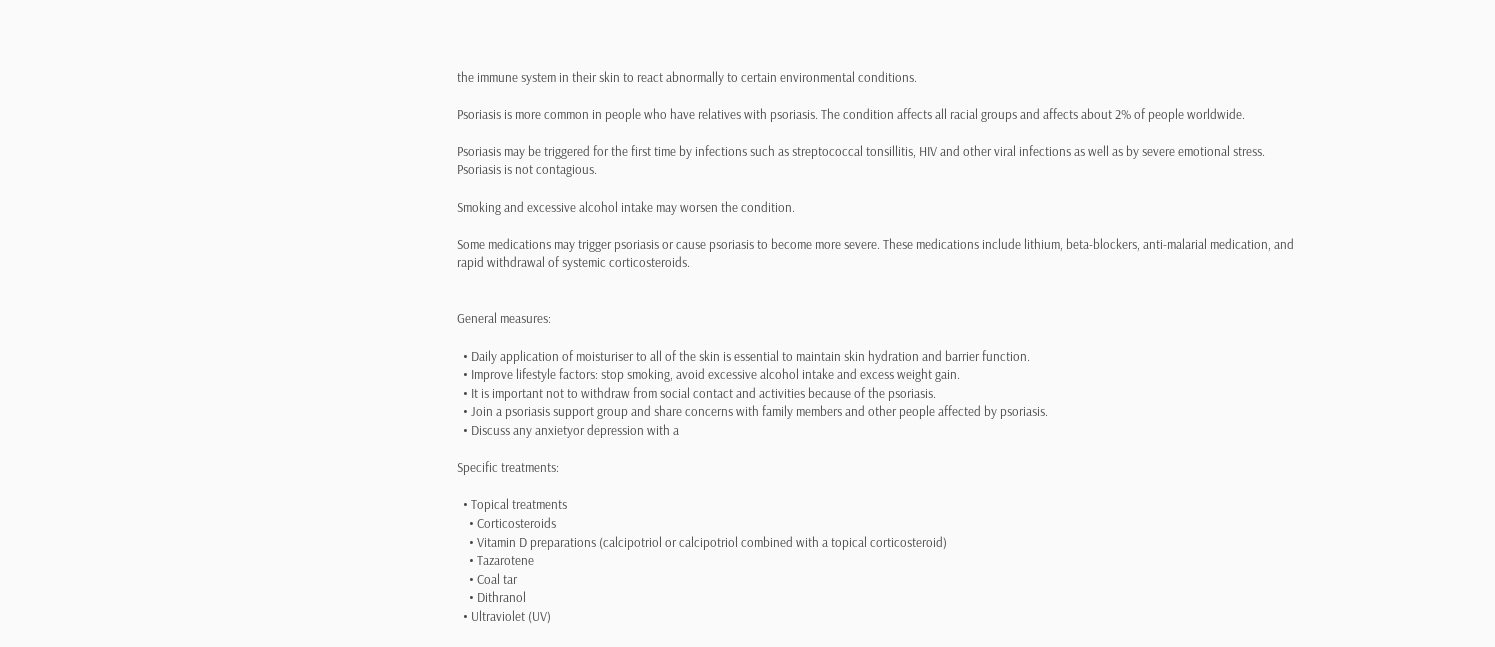the immune system in their skin to react abnormally to certain environmental conditions.

Psoriasis is more common in people who have relatives with psoriasis. The condition affects all racial groups and affects about 2% of people worldwide.

Psoriasis may be triggered for the first time by infections such as streptococcal tonsillitis, HIV and other viral infections as well as by severe emotional stress. Psoriasis is not contagious.

Smoking and excessive alcohol intake may worsen the condition.

Some medications may trigger psoriasis or cause psoriasis to become more severe. These medications include lithium, beta-blockers, anti-malarial medication, and rapid withdrawal of systemic corticosteroids.


General measures:

  • Daily application of moisturiser to all of the skin is essential to maintain skin hydration and barrier function.
  • Improve lifestyle factors: stop smoking, avoid excessive alcohol intake and excess weight gain.
  • It is important not to withdraw from social contact and activities because of the psoriasis.
  • Join a psoriasis support group and share concerns with family members and other people affected by psoriasis.
  • Discuss any anxietyor depression with a

Specific treatments:

  • Topical treatments
    • Corticosteroids
    • Vitamin D preparations (calcipotriol or calcipotriol combined with a topical corticosteroid)
    • Tazarotene
    • Coal tar
    • Dithranol
  • Ultraviolet (UV)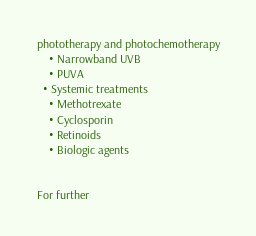phototherapy and photochemotherapy
    • Narrowband UVB
    • PUVA
  • Systemic treatments
    • Methotrexate
    • Cyclosporin
    • Retinoids
    • Biologic agents


For further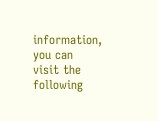information, you can visit the following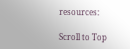resources:

Scroll to Top